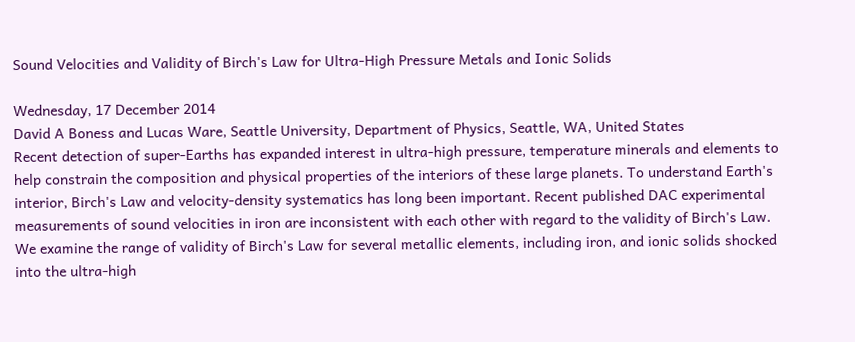Sound Velocities and Validity of Birch's Law for Ultra-High Pressure Metals and Ionic Solids

Wednesday, 17 December 2014
David A Boness and Lucas Ware, Seattle University, Department of Physics, Seattle, WA, United States
Recent detection of super-Earths has expanded interest in ultra-high pressure, temperature minerals and elements to help constrain the composition and physical properties of the interiors of these large planets. To understand Earth's interior, Birch's Law and velocity-density systematics has long been important. Recent published DAC experimental measurements of sound velocities in iron are inconsistent with each other with regard to the validity of Birch's Law. We examine the range of validity of Birch's Law for several metallic elements, including iron, and ionic solids shocked into the ultra-high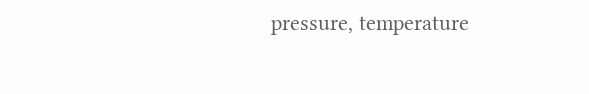pressure, temperature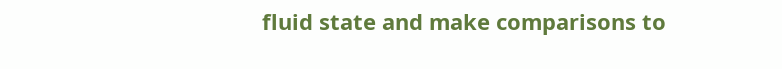fluid state and make comparisons to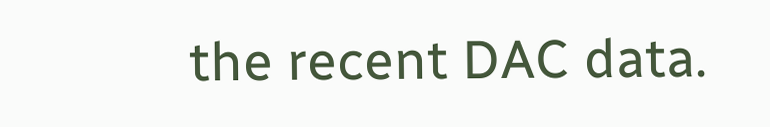the recent DAC data.